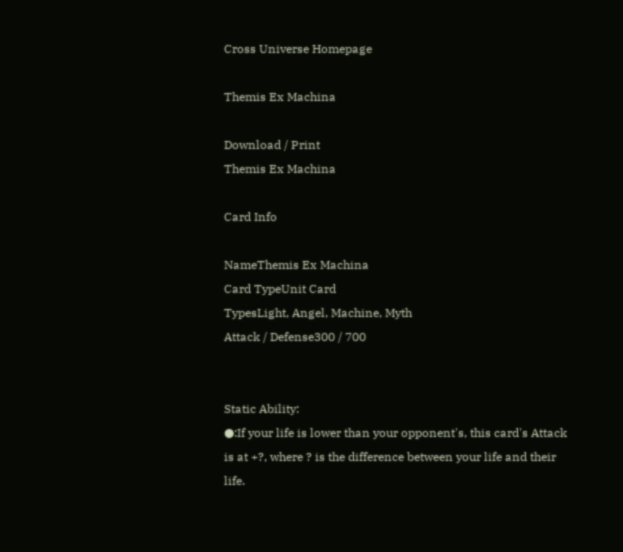Cross Universe Homepage

Themis Ex Machina

Download / Print
Themis Ex Machina

Card Info

NameThemis Ex Machina
Card TypeUnit Card
TypesLight, Angel, Machine, Myth
Attack / Defense300 / 700


Static Ability:
●:If your life is lower than your opponent's, this card's Attack is at +?, where ? is the difference between your life and their life.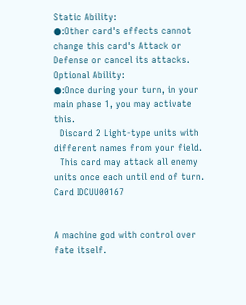Static Ability:
●:Other card's effects cannot change this card's Attack or Defense or cancel its attacks.
Optional Ability:
●:Once during your turn, in your main phase 1, you may activate this.
  Discard 2 Light-type units with different names from your field.
  This card may attack all enemy units once each until end of turn.
Card IDCUU00167


A machine god with control over fate itself.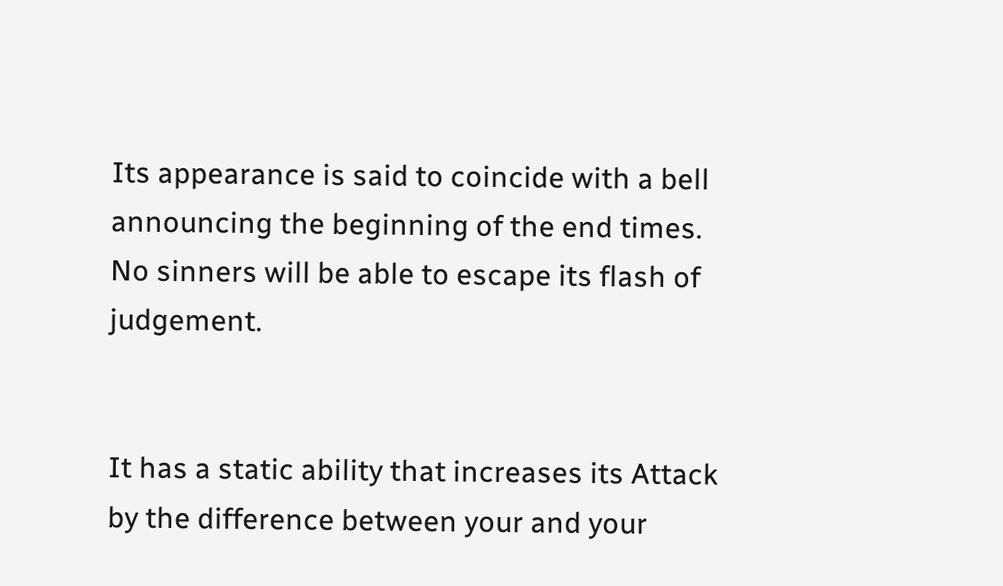Its appearance is said to coincide with a bell announcing the beginning of the end times.
No sinners will be able to escape its flash of judgement.


It has a static ability that increases its Attack by the difference between your and your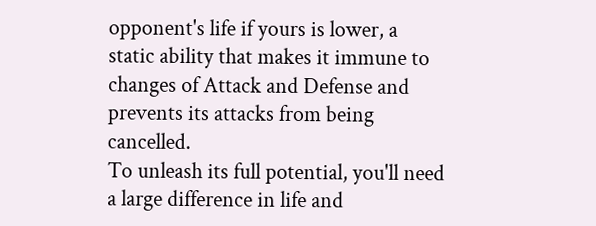opponent's life if yours is lower, a static ability that makes it immune to changes of Attack and Defense and prevents its attacks from being cancelled.
To unleash its full potential, you'll need a large difference in life and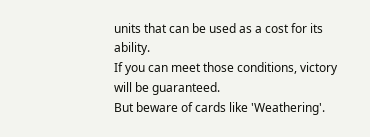units that can be used as a cost for its ability.
If you can meet those conditions, victory will be guaranteed.
But beware of cards like 'Weathering'.